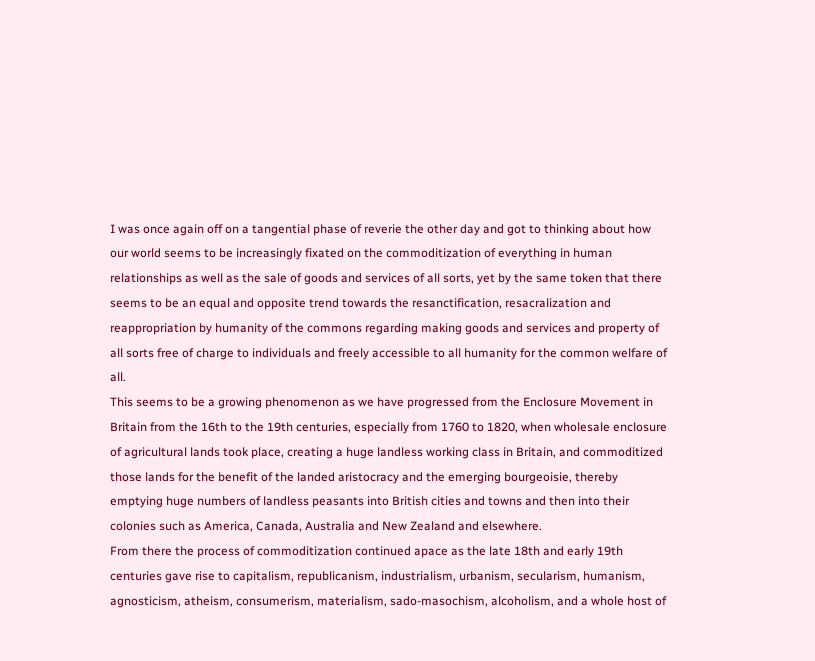I was once again off on a tangential phase of reverie the other day and got to thinking about how our world seems to be increasingly fixated on the commoditization of everything in human relationships as well as the sale of goods and services of all sorts, yet by the same token that there seems to be an equal and opposite trend towards the resanctification, resacralization and reappropriation by humanity of the commons regarding making goods and services and property of all sorts free of charge to individuals and freely accessible to all humanity for the common welfare of all.
This seems to be a growing phenomenon as we have progressed from the Enclosure Movement in Britain from the 16th to the 19th centuries, especially from 1760 to 1820, when wholesale enclosure of agricultural lands took place, creating a huge landless working class in Britain, and commoditized those lands for the benefit of the landed aristocracy and the emerging bourgeoisie, thereby emptying huge numbers of landless peasants into British cities and towns and then into their colonies such as America, Canada, Australia and New Zealand and elsewhere.
From there the process of commoditization continued apace as the late 18th and early 19th centuries gave rise to capitalism, republicanism, industrialism, urbanism, secularism, humanism, agnosticism, atheism, consumerism, materialism, sado-masochism, alcoholism, and a whole host of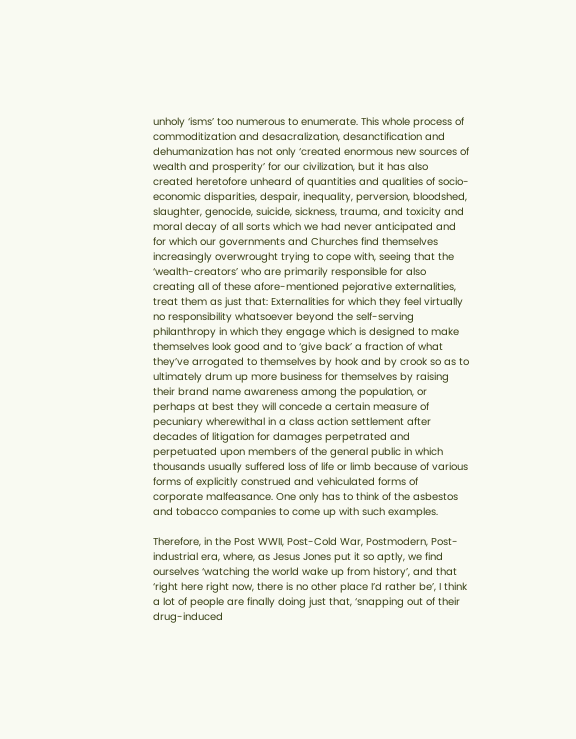unholy ‘isms’ too numerous to enumerate. This whole process of commoditization and desacralization, desanctification and dehumanization has not only ‘created enormous new sources of wealth and prosperity’ for our civilization, but it has also created heretofore unheard of quantities and qualities of socio-economic disparities, despair, inequality, perversion, bloodshed, slaughter, genocide, suicide, sickness, trauma, and toxicity and moral decay of all sorts which we had never anticipated and for which our governments and Churches find themselves increasingly overwrought trying to cope with, seeing that the ‘wealth-creators’ who are primarily responsible for also creating all of these afore-mentioned pejorative externalities, treat them as just that: Externalities for which they feel virtually no responsibility whatsoever beyond the self-serving philanthropy in which they engage which is designed to make themselves look good and to ‘give back’ a fraction of what they’ve arrogated to themselves by hook and by crook so as to ultimately drum up more business for themselves by raising their brand name awareness among the population, or perhaps at best they will concede a certain measure of pecuniary wherewithal in a class action settlement after decades of litigation for damages perpetrated and perpetuated upon members of the general public in which thousands usually suffered loss of life or limb because of various forms of explicitly construed and vehiculated forms of corporate malfeasance. One only has to think of the asbestos and tobacco companies to come up with such examples.

Therefore, in the Post WWII, Post-Cold War, Postmodern, Post-industrial era, where, as Jesus Jones put it so aptly, we find ourselves ‘watching the world wake up from history’, and that ‘right here right now, there is no other place I’d rather be’, I think a lot of people are finally doing just that, ‘snapping out of their drug-induced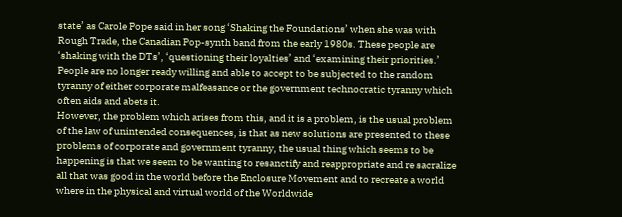state’ as Carole Pope said in her song ‘Shaking the Foundations’ when she was with Rough Trade, the Canadian Pop-synth band from the early 1980s. These people are ‘shaking with the DTs’, ‘questioning their loyalties’ and ‘examining their priorities.’ People are no longer ready willing and able to accept to be subjected to the random tyranny of either corporate malfeasance or the government technocratic tyranny which often aids and abets it.
However, the problem which arises from this, and it is a problem, is the usual problem of the law of unintended consequences, is that as new solutions are presented to these problems of corporate and government tyranny, the usual thing which seems to be happening is that we seem to be wanting to resanctify and reappropriate and re sacralize all that was good in the world before the Enclosure Movement and to recreate a world where in the physical and virtual world of the Worldwide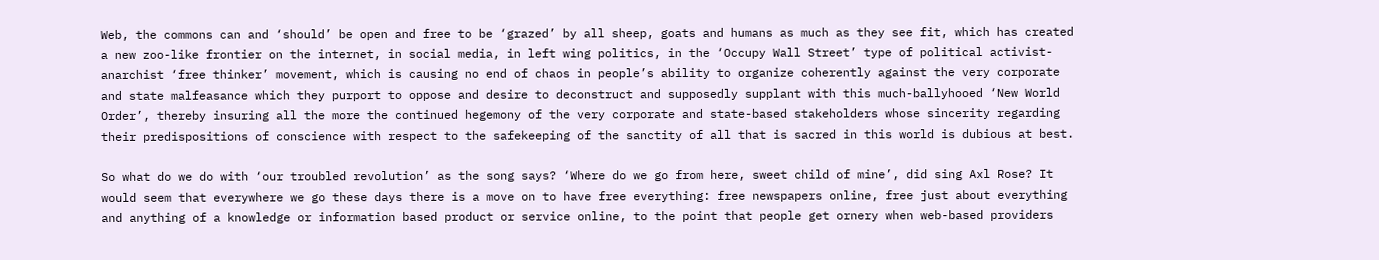Web, the commons can and ‘should’ be open and free to be ‘grazed’ by all sheep, goats and humans as much as they see fit, which has created a new zoo-like frontier on the internet, in social media, in left wing politics, in the ‘Occupy Wall Street’ type of political activist-anarchist ‘free thinker’ movement, which is causing no end of chaos in people’s ability to organize coherently against the very corporate and state malfeasance which they purport to oppose and desire to deconstruct and supposedly supplant with this much-ballyhooed ‘New World Order’, thereby insuring all the more the continued hegemony of the very corporate and state-based stakeholders whose sincerity regarding their predispositions of conscience with respect to the safekeeping of the sanctity of all that is sacred in this world is dubious at best.

So what do we do with ‘our troubled revolution’ as the song says? ‘Where do we go from here, sweet child of mine’, did sing Axl Rose? It would seem that everywhere we go these days there is a move on to have free everything: free newspapers online, free just about everything and anything of a knowledge or information based product or service online, to the point that people get ornery when web-based providers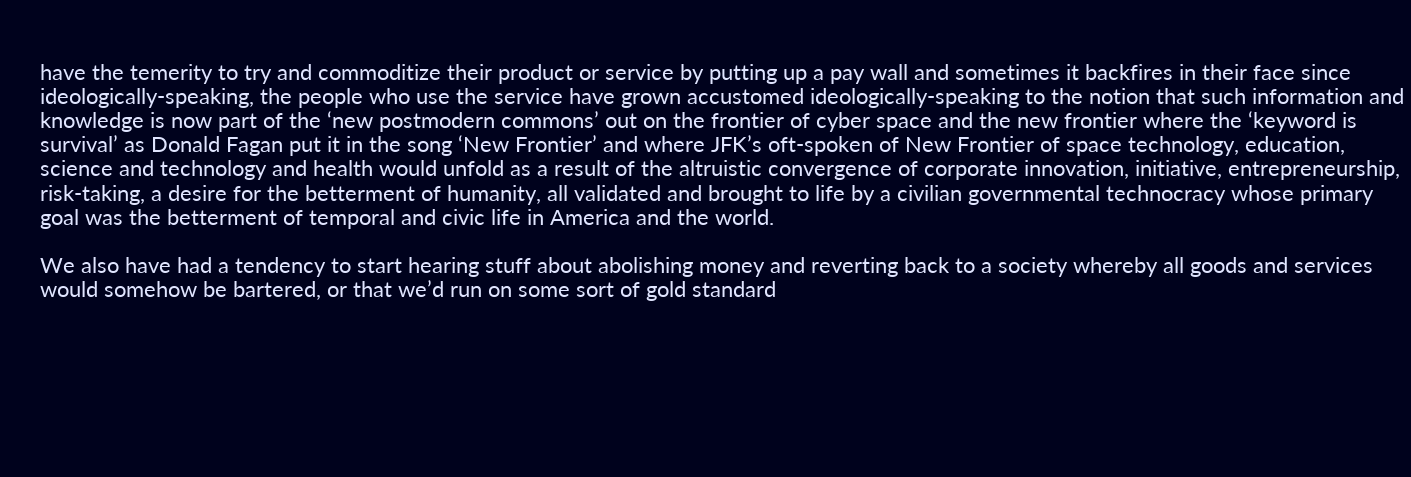have the temerity to try and commoditize their product or service by putting up a pay wall and sometimes it backfires in their face since ideologically-speaking, the people who use the service have grown accustomed ideologically-speaking to the notion that such information and knowledge is now part of the ‘new postmodern commons’ out on the frontier of cyber space and the new frontier where the ‘keyword is survival’ as Donald Fagan put it in the song ‘New Frontier’ and where JFK’s oft-spoken of New Frontier of space technology, education, science and technology and health would unfold as a result of the altruistic convergence of corporate innovation, initiative, entrepreneurship, risk-taking, a desire for the betterment of humanity, all validated and brought to life by a civilian governmental technocracy whose primary goal was the betterment of temporal and civic life in America and the world.

We also have had a tendency to start hearing stuff about abolishing money and reverting back to a society whereby all goods and services would somehow be bartered, or that we’d run on some sort of gold standard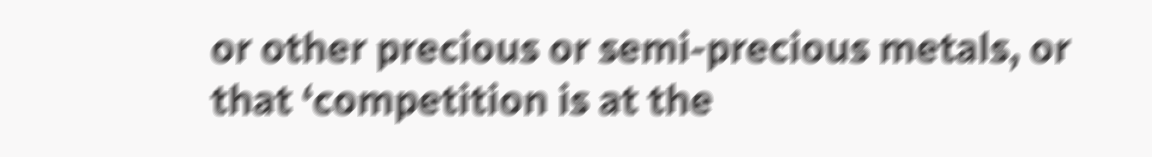or other precious or semi-precious metals, or that ‘competition is at the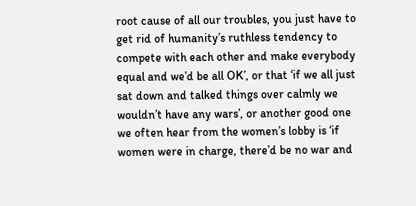root cause of all our troubles, you just have to get rid of humanity’s ruthless tendency to compete with each other and make everybody equal and we’d be all OK’, or that ‘if we all just sat down and talked things over calmly we wouldn’t have any wars’, or another good one we often hear from the women’s lobby is ‘if women were in charge, there’d be no war and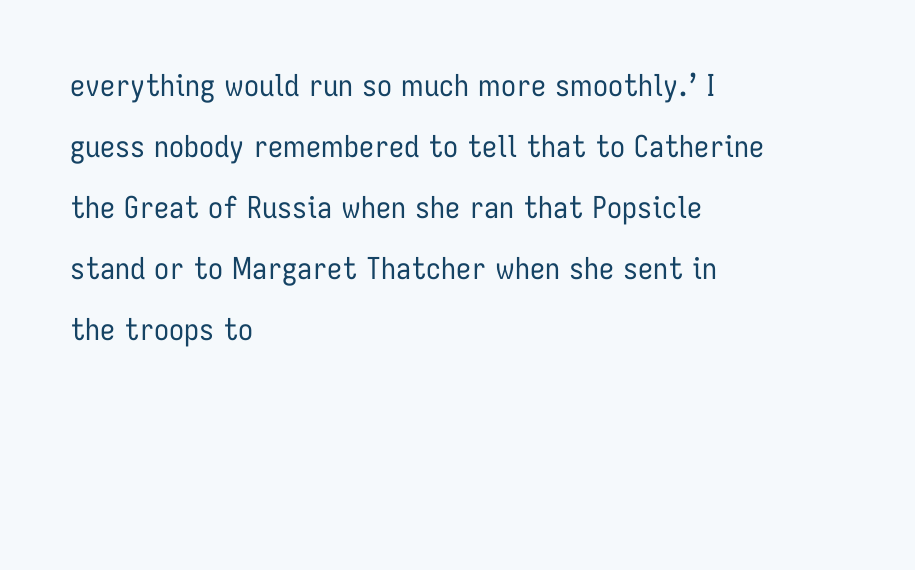everything would run so much more smoothly.’ I guess nobody remembered to tell that to Catherine the Great of Russia when she ran that Popsicle stand or to Margaret Thatcher when she sent in the troops to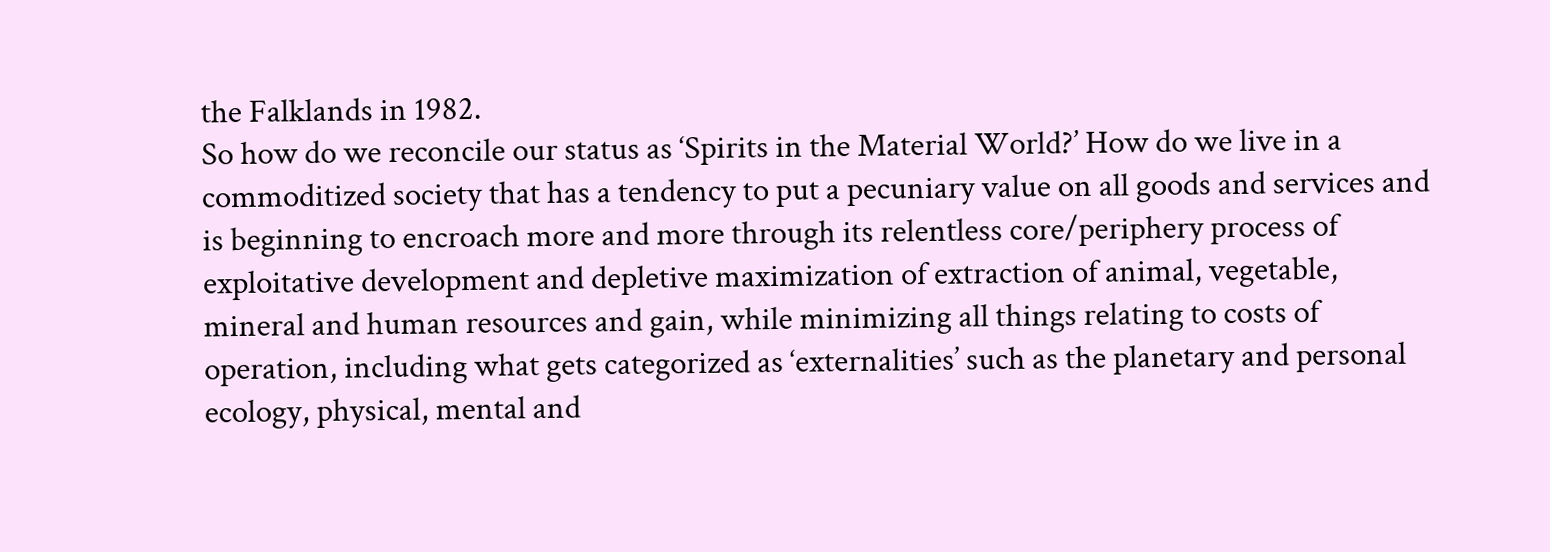the Falklands in 1982.
So how do we reconcile our status as ‘Spirits in the Material World?’ How do we live in a commoditized society that has a tendency to put a pecuniary value on all goods and services and is beginning to encroach more and more through its relentless core/periphery process of exploitative development and depletive maximization of extraction of animal, vegetable, mineral and human resources and gain, while minimizing all things relating to costs of operation, including what gets categorized as ‘externalities’ such as the planetary and personal ecology, physical, mental and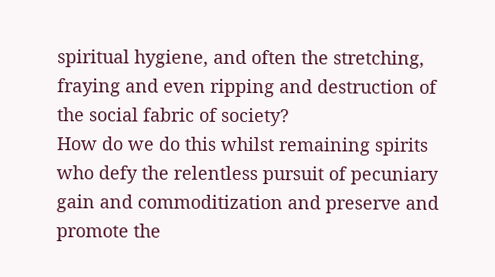spiritual hygiene, and often the stretching, fraying and even ripping and destruction of the social fabric of society?
How do we do this whilst remaining spirits who defy the relentless pursuit of pecuniary gain and commoditization and preserve and promote the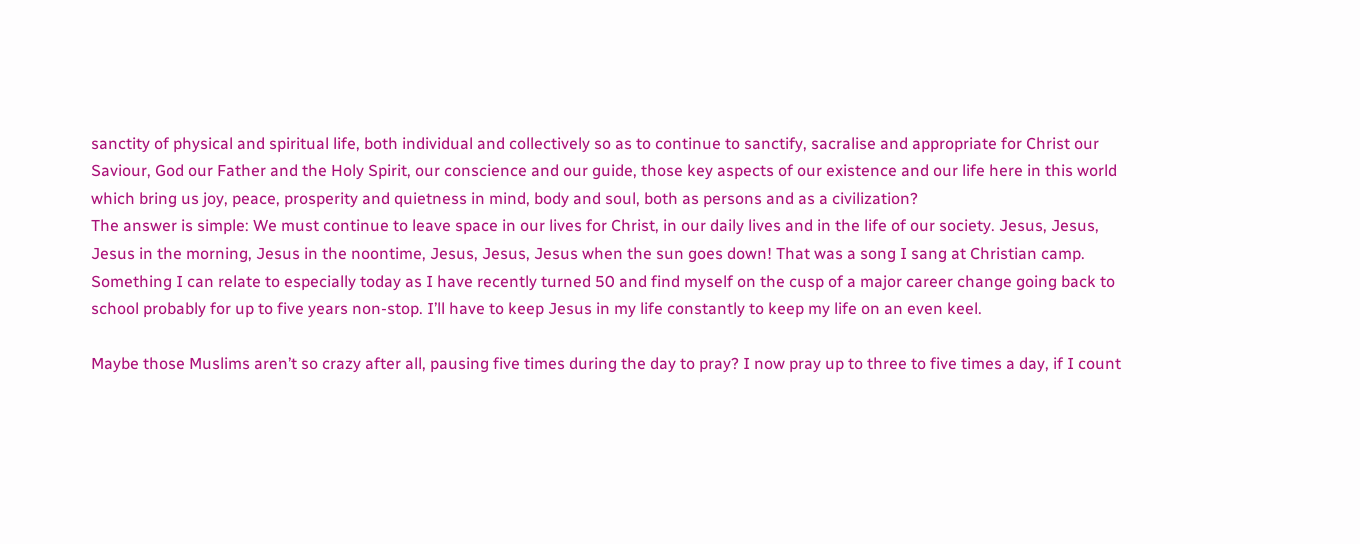sanctity of physical and spiritual life, both individual and collectively so as to continue to sanctify, sacralise and appropriate for Christ our Saviour, God our Father and the Holy Spirit, our conscience and our guide, those key aspects of our existence and our life here in this world which bring us joy, peace, prosperity and quietness in mind, body and soul, both as persons and as a civilization?
The answer is simple: We must continue to leave space in our lives for Christ, in our daily lives and in the life of our society. Jesus, Jesus, Jesus in the morning, Jesus in the noontime, Jesus, Jesus, Jesus when the sun goes down! That was a song I sang at Christian camp. Something I can relate to especially today as I have recently turned 50 and find myself on the cusp of a major career change going back to school probably for up to five years non-stop. I’ll have to keep Jesus in my life constantly to keep my life on an even keel.

Maybe those Muslims aren’t so crazy after all, pausing five times during the day to pray? I now pray up to three to five times a day, if I count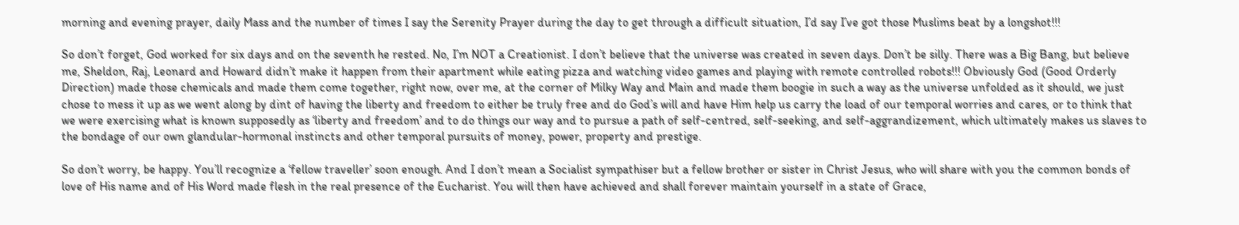morning and evening prayer, daily Mass and the number of times I say the Serenity Prayer during the day to get through a difficult situation, I’d say I’ve got those Muslims beat by a longshot!!!

So don’t forget, God worked for six days and on the seventh he rested. No, I’m NOT a Creationist. I don’t believe that the universe was created in seven days. Don’t be silly. There was a Big Bang, but believe me, Sheldon, Raj, Leonard and Howard didn’t make it happen from their apartment while eating pizza and watching video games and playing with remote controlled robots!!! Obviously God (Good Orderly Direction) made those chemicals and made them come together, right now, over me, at the corner of Milky Way and Main and made them boogie in such a way as the universe unfolded as it should, we just chose to mess it up as we went along by dint of having the liberty and freedom to either be truly free and do God’s will and have Him help us carry the load of our temporal worries and cares, or to think that we were exercising what is known supposedly as ‘liberty and freedom’ and to do things our way and to pursue a path of self-centred, self-seeking, and self-aggrandizement, which ultimately makes us slaves to the bondage of our own glandular-hormonal instincts and other temporal pursuits of money, power, property and prestige.

So don’t worry, be happy. You’ll recognize a ‘fellow traveller’ soon enough. And I don’t mean a Socialist sympathiser but a fellow brother or sister in Christ Jesus, who will share with you the common bonds of love of His name and of His Word made flesh in the real presence of the Eucharist. You will then have achieved and shall forever maintain yourself in a state of Grace,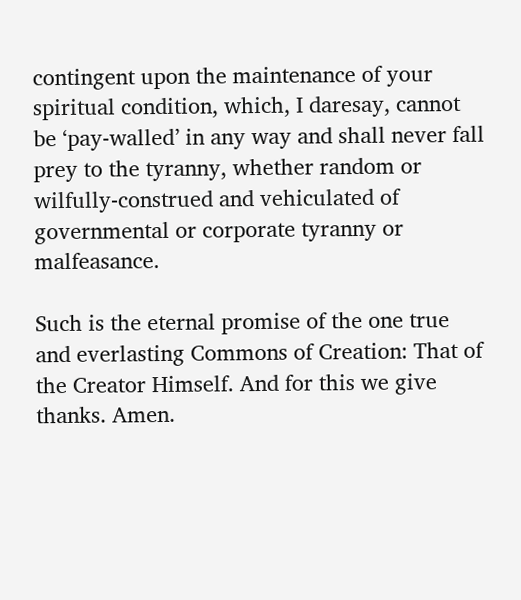contingent upon the maintenance of your spiritual condition, which, I daresay, cannot be ‘pay-walled’ in any way and shall never fall prey to the tyranny, whether random or wilfully-construed and vehiculated of governmental or corporate tyranny or malfeasance.

Such is the eternal promise of the one true and everlasting Commons of Creation: That of the Creator Himself. And for this we give thanks. Amen.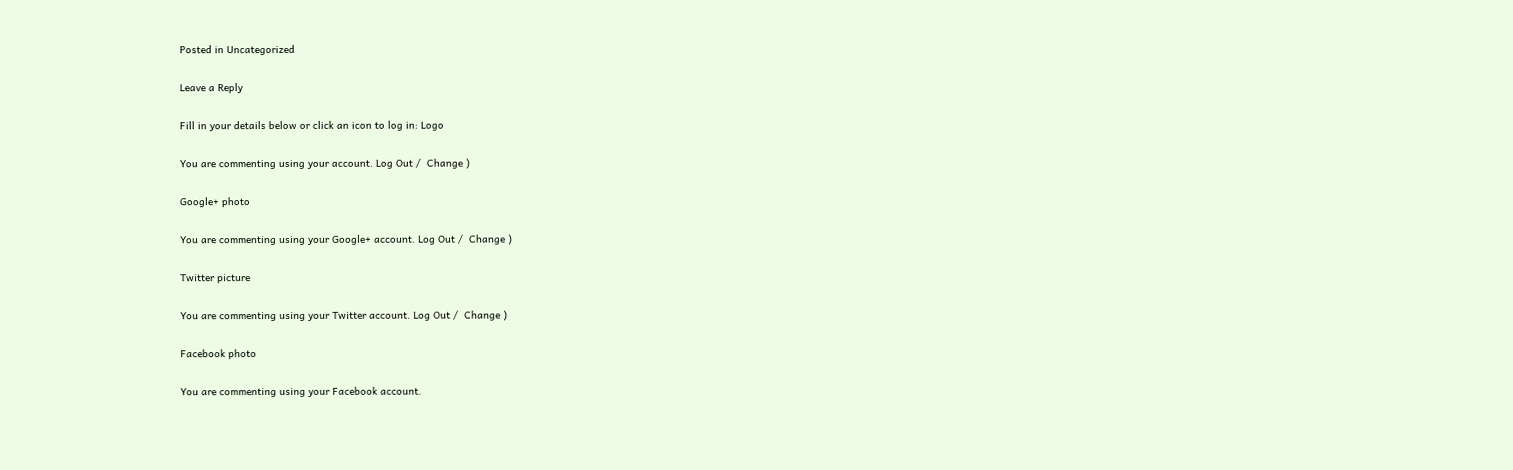Posted in Uncategorized

Leave a Reply

Fill in your details below or click an icon to log in: Logo

You are commenting using your account. Log Out /  Change )

Google+ photo

You are commenting using your Google+ account. Log Out /  Change )

Twitter picture

You are commenting using your Twitter account. Log Out /  Change )

Facebook photo

You are commenting using your Facebook account.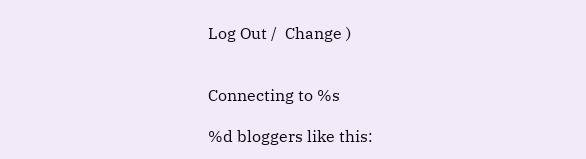Log Out /  Change )


Connecting to %s

%d bloggers like this: